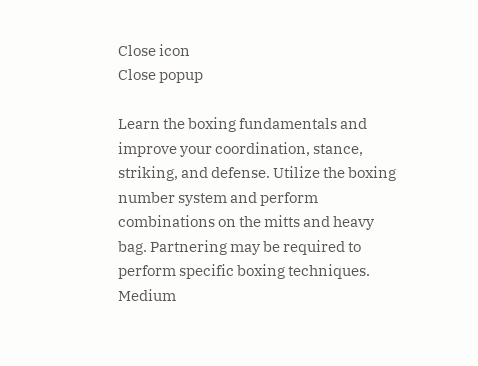Close icon
Close popup

Learn the boxing fundamentals and improve your coordination, stance, striking, and defense. Utilize the boxing number system and perform combinations on the mitts and heavy bag. Partnering may be required to perform specific boxing techniques. Medium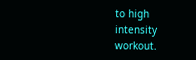to high intensity workout.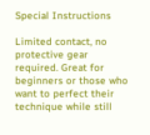Special Instructions

Limited contact, no protective gear required. Great for beginners or those who want to perfect their technique while still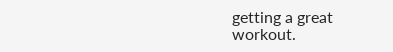getting a great workout.